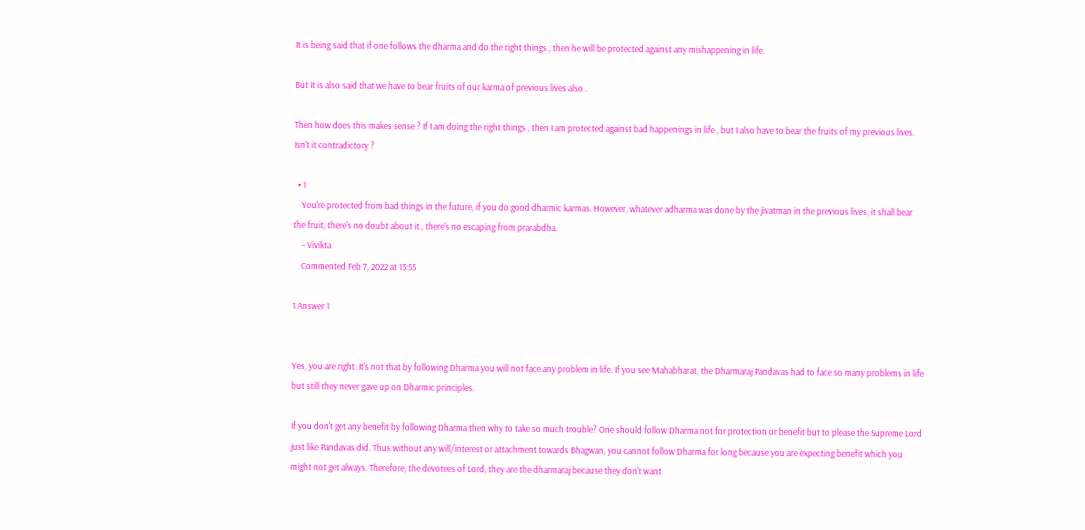It is being said that if one follows the dharma and do the right things , then he will be protected against any mishappening in life.

But It is also said that we have to bear fruits of our karma of previous lives also .

Then how does this makes sense ? If I am doing the right things , then I am protected against bad happenings in life , but I also have to bear the fruits of my previous lives. Isn't it contradictory ?

  • 1
    You're protected from bad things in the future, if you do good dharmic karmas. However, whatever adharma was done by the jivatman in the previous lives, it shall bear the fruit, there's no doubt about it., there's no escaping from prarabdha.
    – Vivikta
    Commented Feb 7, 2022 at 13:55

1 Answer 1


Yes, you are right. It's not that by following Dharma you will not face any problem in life. If you see Mahabharat, the Dharmaraj Pandavas had to face so many problems in life but still they never gave up on Dharmic principles.

If you don't get any benefit by following Dharma then why to take so much trouble? One should follow Dharma not for protection or benefit but to please the Supreme Lord just like Pandavas did. Thus without any will/interest or attachment towards Bhagwan, you cannot follow Dharma for long because you are expecting benefit which you might not get always. Therefore, the devotees of Lord, they are the dharmaraj because they don't want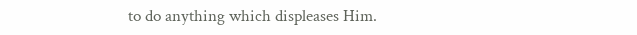to do anything which displeases Him.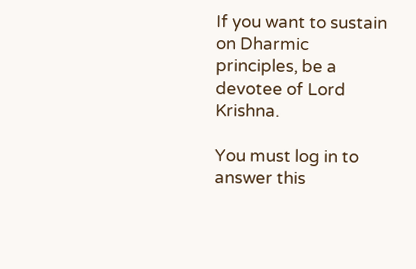If you want to sustain on Dharmic principles, be a devotee of Lord Krishna.

You must log in to answer this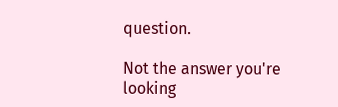question.

Not the answer you're looking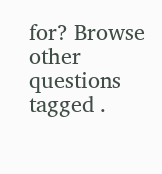for? Browse other questions tagged .